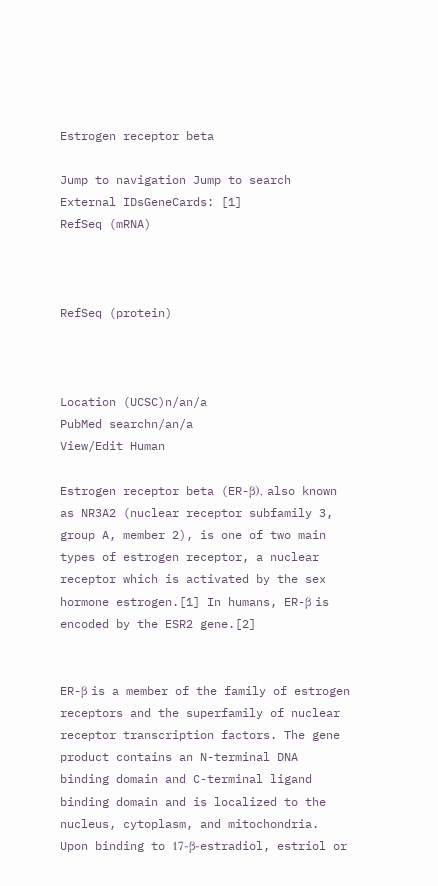Estrogen receptor beta

Jump to navigation Jump to search
External IDsGeneCards: [1]
RefSeq (mRNA)



RefSeq (protein)



Location (UCSC)n/an/a
PubMed searchn/an/a
View/Edit Human

Estrogen receptor beta (ER-β), also known as NR3A2 (nuclear receptor subfamily 3, group A, member 2), is one of two main types of estrogen receptor, a nuclear receptor which is activated by the sex hormone estrogen.[1] In humans, ER-β is encoded by the ESR2 gene.[2]


ER-β is a member of the family of estrogen receptors and the superfamily of nuclear receptor transcription factors. The gene product contains an N-terminal DNA binding domain and C-terminal ligand binding domain and is localized to the nucleus, cytoplasm, and mitochondria. Upon binding to 17-β-estradiol, estriol or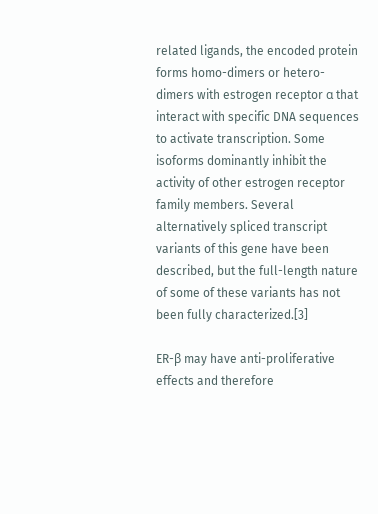related ligands, the encoded protein forms homo-dimers or hetero-dimers with estrogen receptor α that interact with specific DNA sequences to activate transcription. Some isoforms dominantly inhibit the activity of other estrogen receptor family members. Several alternatively spliced transcript variants of this gene have been described, but the full-length nature of some of these variants has not been fully characterized.[3]

ER-β may have anti-proliferative effects and therefore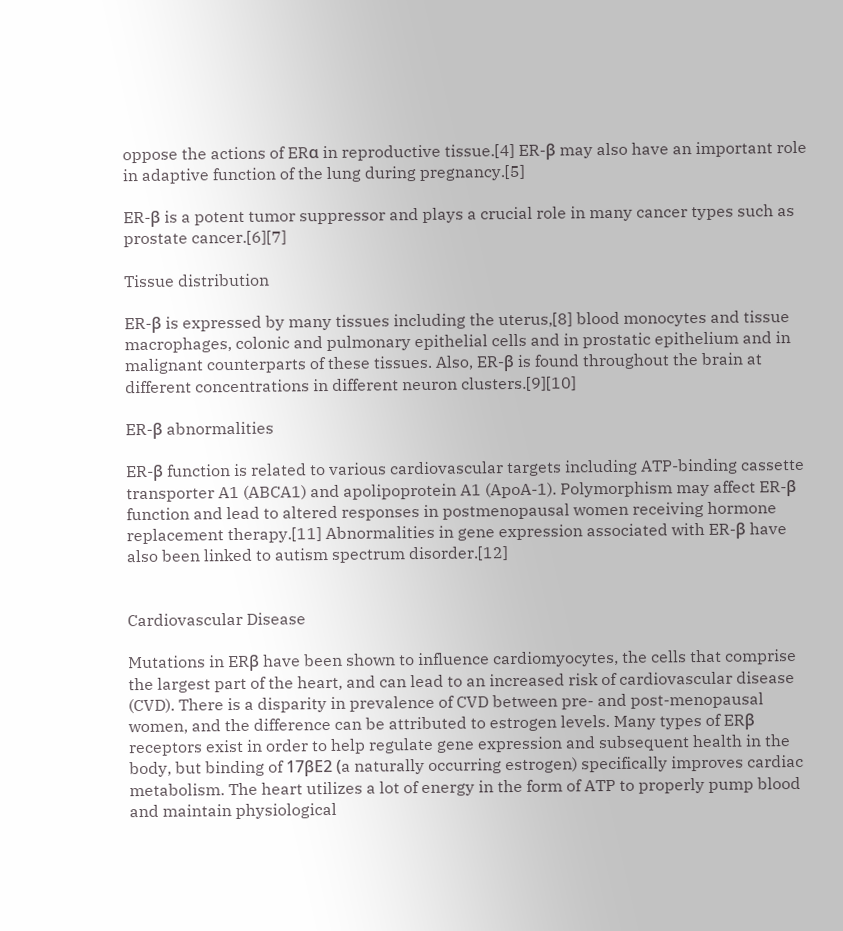oppose the actions of ERα in reproductive tissue.[4] ER-β may also have an important role in adaptive function of the lung during pregnancy.[5]

ER-β is a potent tumor suppressor and plays a crucial role in many cancer types such as prostate cancer.[6][7]

Tissue distribution

ER-β is expressed by many tissues including the uterus,[8] blood monocytes and tissue macrophages, colonic and pulmonary epithelial cells and in prostatic epithelium and in malignant counterparts of these tissues. Also, ER-β is found throughout the brain at different concentrations in different neuron clusters.[9][10]

ER-β abnormalities

ER-β function is related to various cardiovascular targets including ATP-binding cassette transporter A1 (ABCA1) and apolipoprotein A1 (ApoA-1). Polymorphism may affect ER-β function and lead to altered responses in postmenopausal women receiving hormone replacement therapy.[11] Abnormalities in gene expression associated with ER-β have also been linked to autism spectrum disorder.[12]


Cardiovascular Disease

Mutations in ERβ have been shown to influence cardiomyocytes, the cells that comprise the largest part of the heart, and can lead to an increased risk of cardiovascular disease (CVD). There is a disparity in prevalence of CVD between pre- and post-menopausal women, and the difference can be attributed to estrogen levels. Many types of ERβ receptors exist in order to help regulate gene expression and subsequent health in the body, but binding of 17βE2 (a naturally occurring estrogen) specifically improves cardiac metabolism. The heart utilizes a lot of energy in the form of ATP to properly pump blood and maintain physiological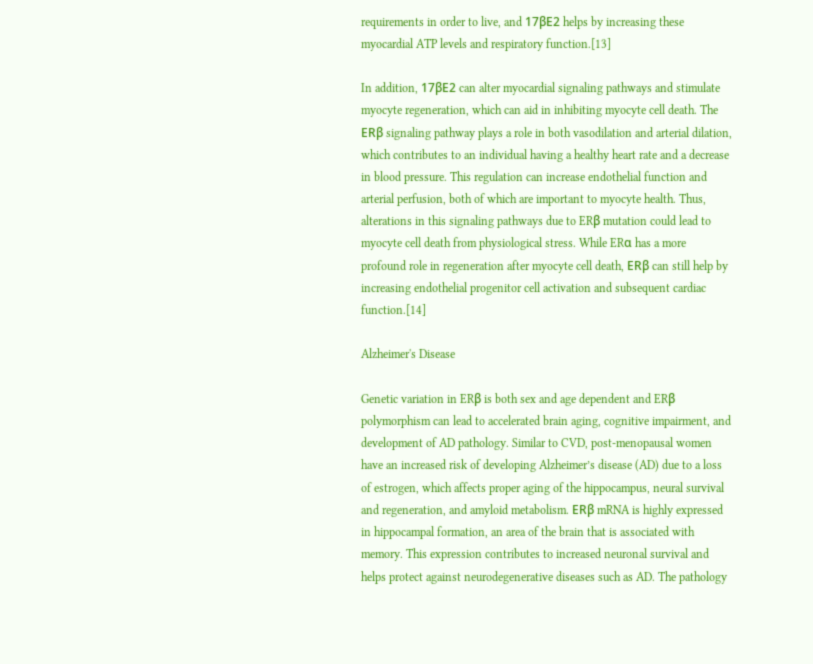requirements in order to live, and 17βE2 helps by increasing these myocardial ATP levels and respiratory function.[13]

In addition, 17βE2 can alter myocardial signaling pathways and stimulate myocyte regeneration, which can aid in inhibiting myocyte cell death. The ERβ signaling pathway plays a role in both vasodilation and arterial dilation, which contributes to an individual having a healthy heart rate and a decrease in blood pressure. This regulation can increase endothelial function and arterial perfusion, both of which are important to myocyte health. Thus, alterations in this signaling pathways due to ERβ mutation could lead to myocyte cell death from physiological stress. While ERα has a more profound role in regeneration after myocyte cell death, ERβ can still help by increasing endothelial progenitor cell activation and subsequent cardiac function.[14]

Alzheimer's Disease

Genetic variation in ERβ is both sex and age dependent and ERβ polymorphism can lead to accelerated brain aging, cognitive impairment, and development of AD pathology. Similar to CVD, post-menopausal women have an increased risk of developing Alzheimer’s disease (AD) due to a loss of estrogen, which affects proper aging of the hippocampus, neural survival and regeneration, and amyloid metabolism. ERβ mRNA is highly expressed in hippocampal formation, an area of the brain that is associated with memory. This expression contributes to increased neuronal survival and helps protect against neurodegenerative diseases such as AD. The pathology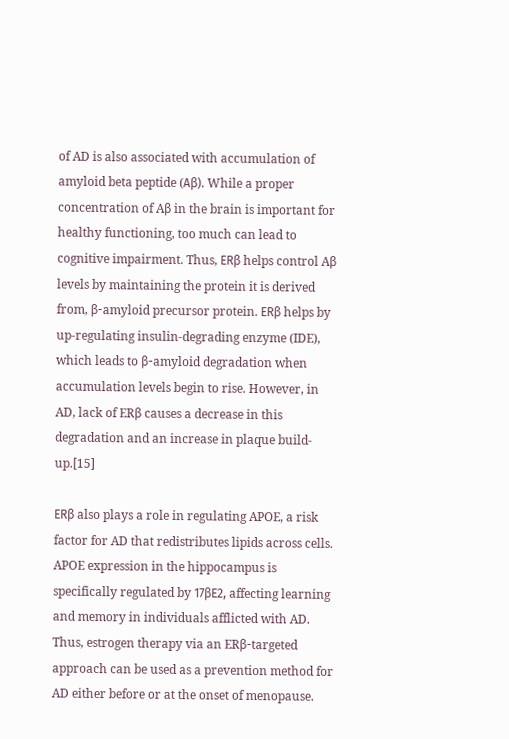of AD is also associated with accumulation of amyloid beta peptide (Aβ). While a proper concentration of Aβ in the brain is important for healthy functioning, too much can lead to cognitive impairment. Thus, ERβ helps control Aβ levels by maintaining the protein it is derived from, β-amyloid precursor protein. ERβ helps by up-regulating insulin-degrading enzyme (IDE), which leads to β-amyloid degradation when accumulation levels begin to rise. However, in AD, lack of ERβ causes a decrease in this degradation and an increase in plaque build-up.[15]

ERβ also plays a role in regulating APOE, a risk factor for AD that redistributes lipids across cells. APOE expression in the hippocampus is specifically regulated by 17βE2, affecting learning and memory in individuals afflicted with AD. Thus, estrogen therapy via an ERβ-targeted approach can be used as a prevention method for AD either before or at the onset of menopause.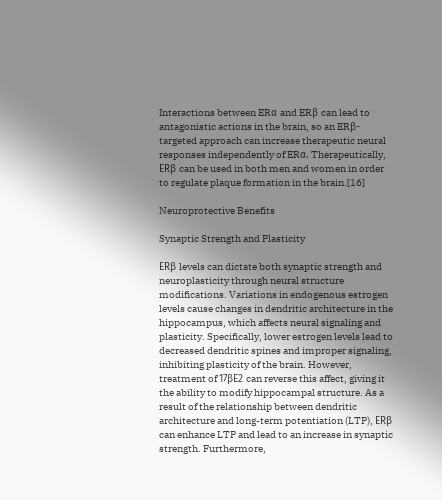Interactions between ERα and ERβ can lead to antagonistic actions in the brain, so an ERβ-targeted approach can increase therapeutic neural responses independently of ERα. Therapeutically, ERβ can be used in both men and women in order to regulate plaque formation in the brain.[16]

Neuroprotective Benefits

Synaptic Strength and Plasticity

ERβ levels can dictate both synaptic strength and neuroplasticity through neural structure modifications. Variations in endogenous estrogen levels cause changes in dendritic architecture in the hippocampus, which affects neural signaling and plasticity. Specifically, lower estrogen levels lead to decreased dendritic spines and improper signaling, inhibiting plasticity of the brain. However, treatment of 17βE2 can reverse this affect, giving it the ability to modify hippocampal structure. As a result of the relationship between dendritic architecture and long-term potentiation (LTP), ERβ can enhance LTP and lead to an increase in synaptic strength. Furthermore,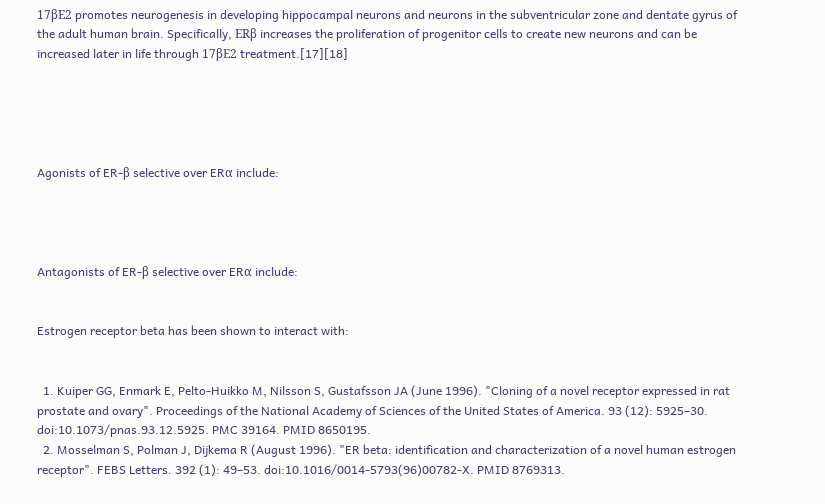17βE2 promotes neurogenesis in developing hippocampal neurons and neurons in the subventricular zone and dentate gyrus of the adult human brain. Specifically, ERβ increases the proliferation of progenitor cells to create new neurons and can be increased later in life through 17βE2 treatment.[17][18]





Agonists of ER-β selective over ERα include:




Antagonists of ER-β selective over ERα include:


Estrogen receptor beta has been shown to interact with:


  1. Kuiper GG, Enmark E, Pelto-Huikko M, Nilsson S, Gustafsson JA (June 1996). "Cloning of a novel receptor expressed in rat prostate and ovary". Proceedings of the National Academy of Sciences of the United States of America. 93 (12): 5925–30. doi:10.1073/pnas.93.12.5925. PMC 39164. PMID 8650195.
  2. Mosselman S, Polman J, Dijkema R (August 1996). "ER beta: identification and characterization of a novel human estrogen receptor". FEBS Letters. 392 (1): 49–53. doi:10.1016/0014-5793(96)00782-X. PMID 8769313.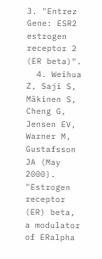3. "Entrez Gene: ESR2 estrogen receptor 2 (ER beta)".
  4. Weihua Z, Saji S, Mäkinen S, Cheng G, Jensen EV, Warner M, Gustafsson JA (May 2000). "Estrogen receptor (ER) beta, a modulator of ERalpha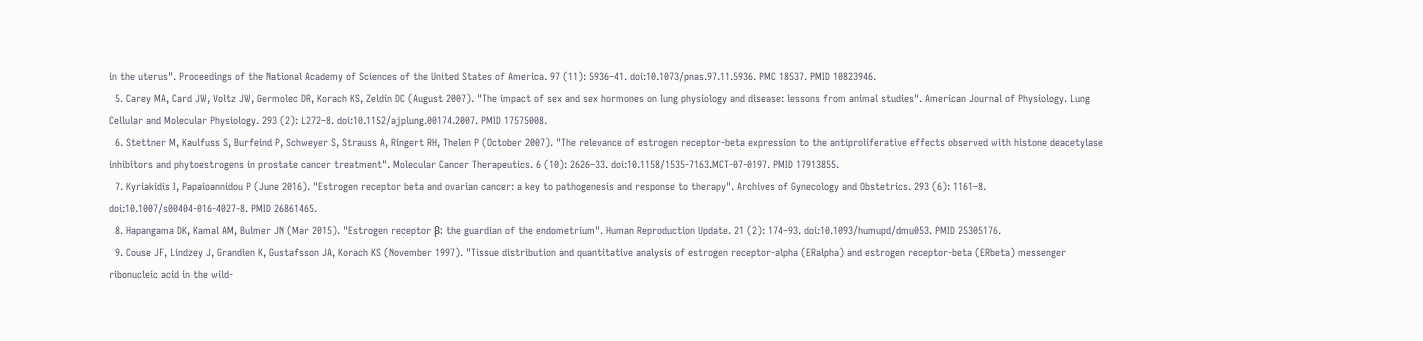in the uterus". Proceedings of the National Academy of Sciences of the United States of America. 97 (11): 5936–41. doi:10.1073/pnas.97.11.5936. PMC 18537. PMID 10823946.
  5. Carey MA, Card JW, Voltz JW, Germolec DR, Korach KS, Zeldin DC (August 2007). "The impact of sex and sex hormones on lung physiology and disease: lessons from animal studies". American Journal of Physiology. Lung Cellular and Molecular Physiology. 293 (2): L272–8. doi:10.1152/ajplung.00174.2007. PMID 17575008.
  6. Stettner M, Kaulfuss S, Burfeind P, Schweyer S, Strauss A, Ringert RH, Thelen P (October 2007). "The relevance of estrogen receptor-beta expression to the antiproliferative effects observed with histone deacetylase inhibitors and phytoestrogens in prostate cancer treatment". Molecular Cancer Therapeutics. 6 (10): 2626–33. doi:10.1158/1535-7163.MCT-07-0197. PMID 17913855.
  7. Kyriakidis I, Papaioannidou P (June 2016). "Estrogen receptor beta and ovarian cancer: a key to pathogenesis and response to therapy". Archives of Gynecology and Obstetrics. 293 (6): 1161–8. doi:10.1007/s00404-016-4027-8. PMID 26861465.
  8. Hapangama DK, Kamal AM, Bulmer JN (Mar 2015). "Estrogen receptor β: the guardian of the endometrium". Human Reproduction Update. 21 (2): 174–93. doi:10.1093/humupd/dmu053. PMID 25305176.
  9. Couse JF, Lindzey J, Grandien K, Gustafsson JA, Korach KS (November 1997). "Tissue distribution and quantitative analysis of estrogen receptor-alpha (ERalpha) and estrogen receptor-beta (ERbeta) messenger ribonucleic acid in the wild-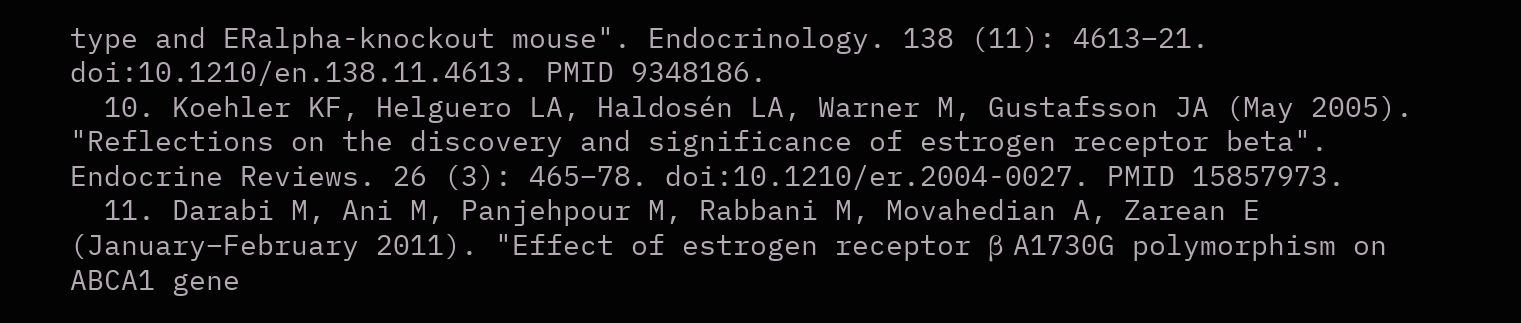type and ERalpha-knockout mouse". Endocrinology. 138 (11): 4613–21. doi:10.1210/en.138.11.4613. PMID 9348186.
  10. Koehler KF, Helguero LA, Haldosén LA, Warner M, Gustafsson JA (May 2005). "Reflections on the discovery and significance of estrogen receptor beta". Endocrine Reviews. 26 (3): 465–78. doi:10.1210/er.2004-0027. PMID 15857973.
  11. Darabi M, Ani M, Panjehpour M, Rabbani M, Movahedian A, Zarean E (January–February 2011). "Effect of estrogen receptor β A1730G polymorphism on ABCA1 gene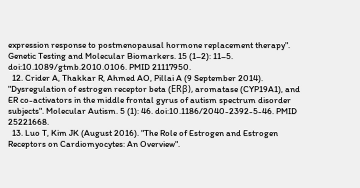expression response to postmenopausal hormone replacement therapy". Genetic Testing and Molecular Biomarkers. 15 (1–2): 11–5. doi:10.1089/gtmb.2010.0106. PMID 21117950.
  12. Crider A, Thakkar R, Ahmed AO, Pillai A (9 September 2014). "Dysregulation of estrogen receptor beta (ERβ), aromatase (CYP19A1), and ER co-activators in the middle frontal gyrus of autism spectrum disorder subjects". Molecular Autism. 5 (1): 46. doi:10.1186/2040-2392-5-46. PMID 25221668.
  13. Luo T, Kim JK (August 2016). "The Role of Estrogen and Estrogen Receptors on Cardiomyocytes: An Overview".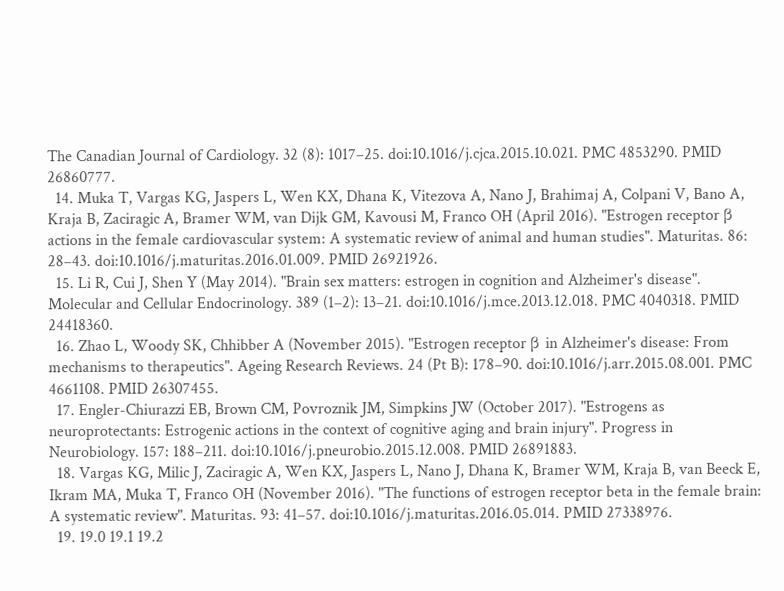The Canadian Journal of Cardiology. 32 (8): 1017–25. doi:10.1016/j.cjca.2015.10.021. PMC 4853290. PMID 26860777.
  14. Muka T, Vargas KG, Jaspers L, Wen KX, Dhana K, Vitezova A, Nano J, Brahimaj A, Colpani V, Bano A, Kraja B, Zaciragic A, Bramer WM, van Dijk GM, Kavousi M, Franco OH (April 2016). "Estrogen receptor β actions in the female cardiovascular system: A systematic review of animal and human studies". Maturitas. 86: 28–43. doi:10.1016/j.maturitas.2016.01.009. PMID 26921926.
  15. Li R, Cui J, Shen Y (May 2014). "Brain sex matters: estrogen in cognition and Alzheimer's disease". Molecular and Cellular Endocrinology. 389 (1–2): 13–21. doi:10.1016/j.mce.2013.12.018. PMC 4040318. PMID 24418360.
  16. Zhao L, Woody SK, Chhibber A (November 2015). "Estrogen receptor β in Alzheimer's disease: From mechanisms to therapeutics". Ageing Research Reviews. 24 (Pt B): 178–90. doi:10.1016/j.arr.2015.08.001. PMC 4661108. PMID 26307455.
  17. Engler-Chiurazzi EB, Brown CM, Povroznik JM, Simpkins JW (October 2017). "Estrogens as neuroprotectants: Estrogenic actions in the context of cognitive aging and brain injury". Progress in Neurobiology. 157: 188–211. doi:10.1016/j.pneurobio.2015.12.008. PMID 26891883.
  18. Vargas KG, Milic J, Zaciragic A, Wen KX, Jaspers L, Nano J, Dhana K, Bramer WM, Kraja B, van Beeck E, Ikram MA, Muka T, Franco OH (November 2016). "The functions of estrogen receptor beta in the female brain: A systematic review". Maturitas. 93: 41–57. doi:10.1016/j.maturitas.2016.05.014. PMID 27338976.
  19. 19.0 19.1 19.2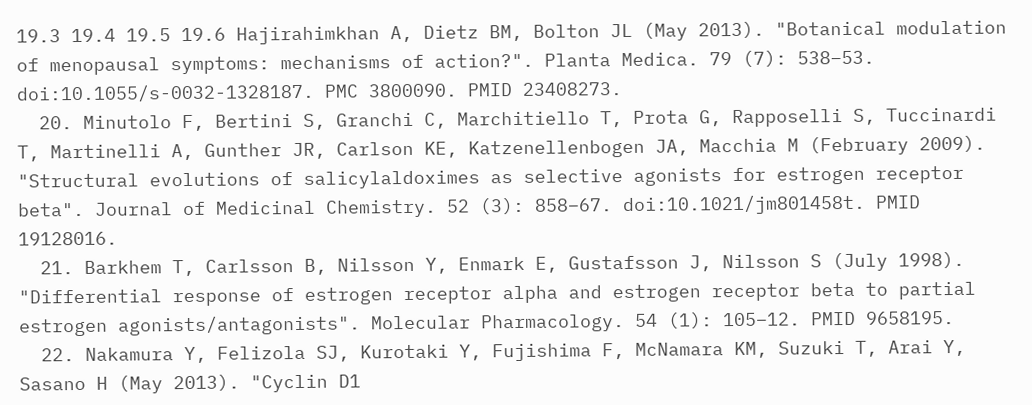19.3 19.4 19.5 19.6 Hajirahimkhan A, Dietz BM, Bolton JL (May 2013). "Botanical modulation of menopausal symptoms: mechanisms of action?". Planta Medica. 79 (7): 538–53. doi:10.1055/s-0032-1328187. PMC 3800090. PMID 23408273.
  20. Minutolo F, Bertini S, Granchi C, Marchitiello T, Prota G, Rapposelli S, Tuccinardi T, Martinelli A, Gunther JR, Carlson KE, Katzenellenbogen JA, Macchia M (February 2009). "Structural evolutions of salicylaldoximes as selective agonists for estrogen receptor beta". Journal of Medicinal Chemistry. 52 (3): 858–67. doi:10.1021/jm801458t. PMID 19128016.
  21. Barkhem T, Carlsson B, Nilsson Y, Enmark E, Gustafsson J, Nilsson S (July 1998). "Differential response of estrogen receptor alpha and estrogen receptor beta to partial estrogen agonists/antagonists". Molecular Pharmacology. 54 (1): 105–12. PMID 9658195.
  22. Nakamura Y, Felizola SJ, Kurotaki Y, Fujishima F, McNamara KM, Suzuki T, Arai Y, Sasano H (May 2013). "Cyclin D1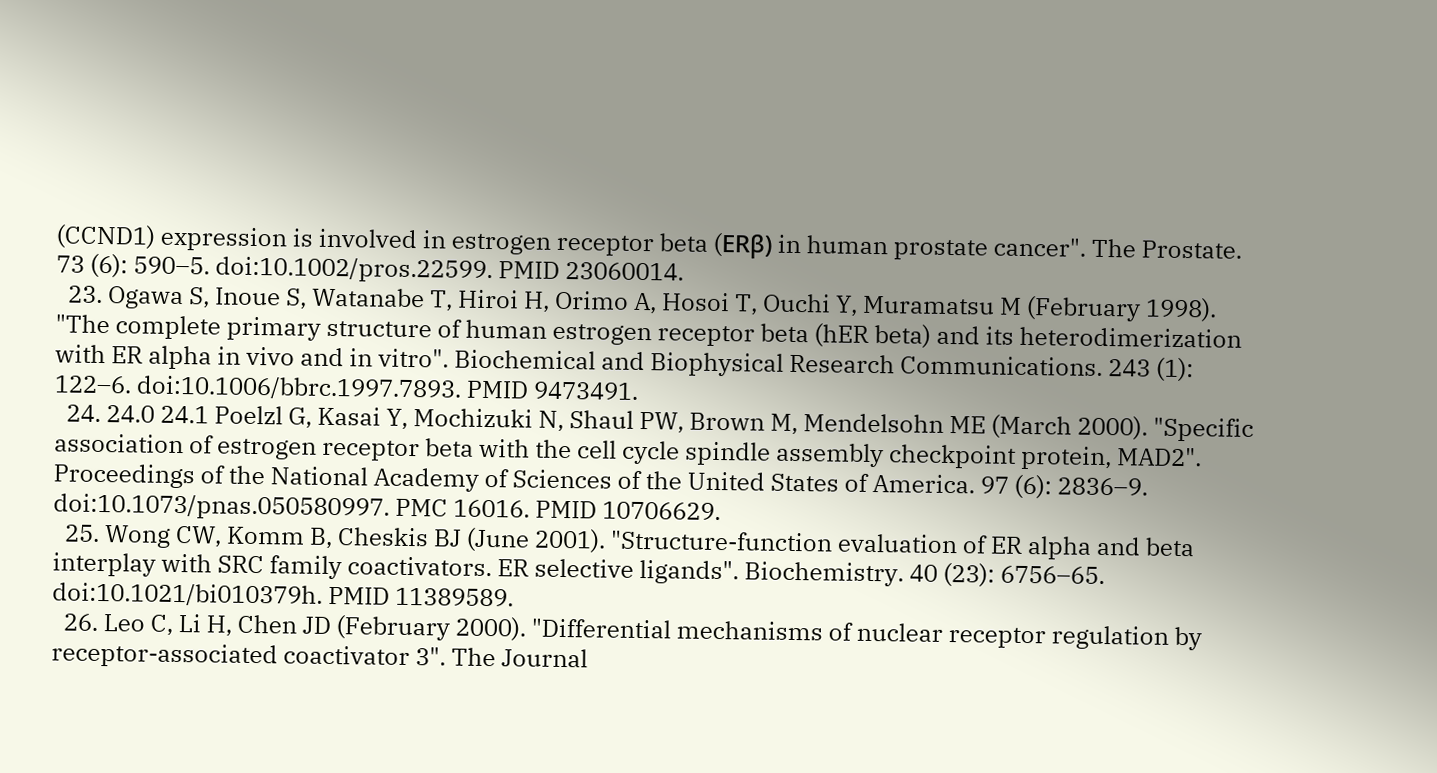(CCND1) expression is involved in estrogen receptor beta (ERβ) in human prostate cancer". The Prostate. 73 (6): 590–5. doi:10.1002/pros.22599. PMID 23060014.
  23. Ogawa S, Inoue S, Watanabe T, Hiroi H, Orimo A, Hosoi T, Ouchi Y, Muramatsu M (February 1998). "The complete primary structure of human estrogen receptor beta (hER beta) and its heterodimerization with ER alpha in vivo and in vitro". Biochemical and Biophysical Research Communications. 243 (1): 122–6. doi:10.1006/bbrc.1997.7893. PMID 9473491.
  24. 24.0 24.1 Poelzl G, Kasai Y, Mochizuki N, Shaul PW, Brown M, Mendelsohn ME (March 2000). "Specific association of estrogen receptor beta with the cell cycle spindle assembly checkpoint protein, MAD2". Proceedings of the National Academy of Sciences of the United States of America. 97 (6): 2836–9. doi:10.1073/pnas.050580997. PMC 16016. PMID 10706629.
  25. Wong CW, Komm B, Cheskis BJ (June 2001). "Structure-function evaluation of ER alpha and beta interplay with SRC family coactivators. ER selective ligands". Biochemistry. 40 (23): 6756–65. doi:10.1021/bi010379h. PMID 11389589.
  26. Leo C, Li H, Chen JD (February 2000). "Differential mechanisms of nuclear receptor regulation by receptor-associated coactivator 3". The Journal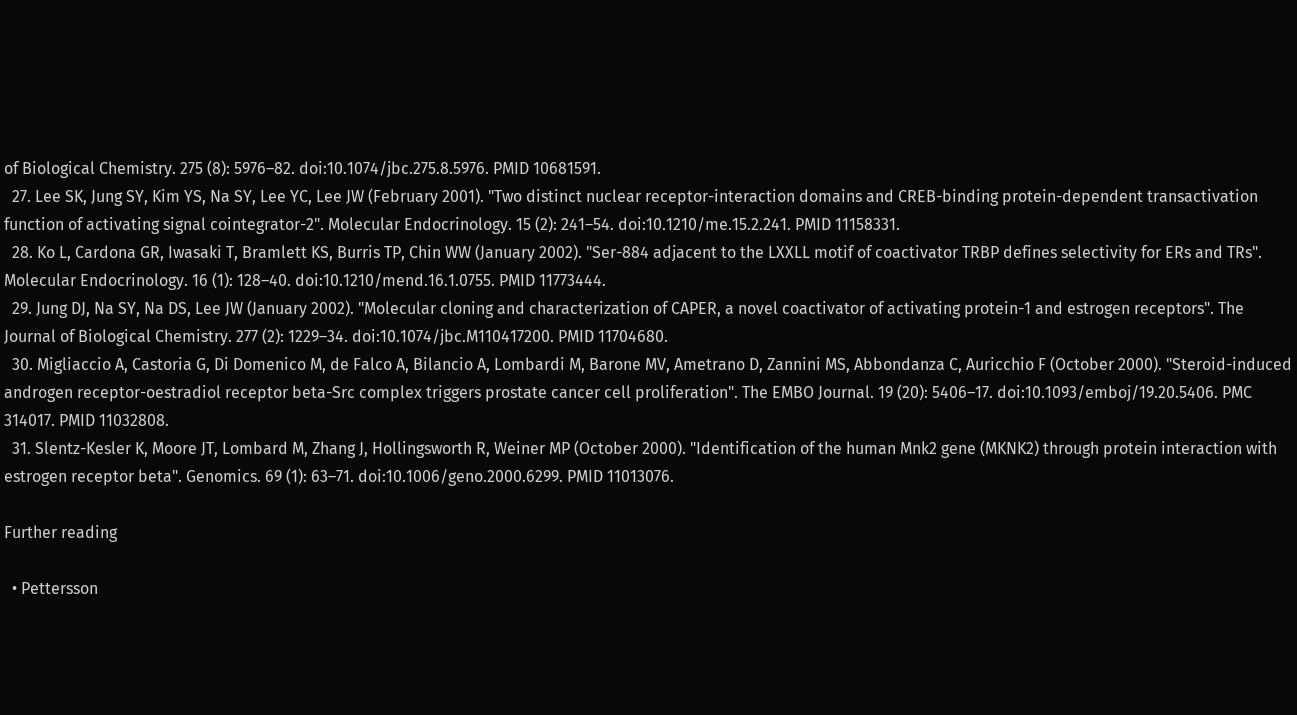of Biological Chemistry. 275 (8): 5976–82. doi:10.1074/jbc.275.8.5976. PMID 10681591.
  27. Lee SK, Jung SY, Kim YS, Na SY, Lee YC, Lee JW (February 2001). "Two distinct nuclear receptor-interaction domains and CREB-binding protein-dependent transactivation function of activating signal cointegrator-2". Molecular Endocrinology. 15 (2): 241–54. doi:10.1210/me.15.2.241. PMID 11158331.
  28. Ko L, Cardona GR, Iwasaki T, Bramlett KS, Burris TP, Chin WW (January 2002). "Ser-884 adjacent to the LXXLL motif of coactivator TRBP defines selectivity for ERs and TRs". Molecular Endocrinology. 16 (1): 128–40. doi:10.1210/mend.16.1.0755. PMID 11773444.
  29. Jung DJ, Na SY, Na DS, Lee JW (January 2002). "Molecular cloning and characterization of CAPER, a novel coactivator of activating protein-1 and estrogen receptors". The Journal of Biological Chemistry. 277 (2): 1229–34. doi:10.1074/jbc.M110417200. PMID 11704680.
  30. Migliaccio A, Castoria G, Di Domenico M, de Falco A, Bilancio A, Lombardi M, Barone MV, Ametrano D, Zannini MS, Abbondanza C, Auricchio F (October 2000). "Steroid-induced androgen receptor-oestradiol receptor beta-Src complex triggers prostate cancer cell proliferation". The EMBO Journal. 19 (20): 5406–17. doi:10.1093/emboj/19.20.5406. PMC 314017. PMID 11032808.
  31. Slentz-Kesler K, Moore JT, Lombard M, Zhang J, Hollingsworth R, Weiner MP (October 2000). "Identification of the human Mnk2 gene (MKNK2) through protein interaction with estrogen receptor beta". Genomics. 69 (1): 63–71. doi:10.1006/geno.2000.6299. PMID 11013076.

Further reading

  • Pettersson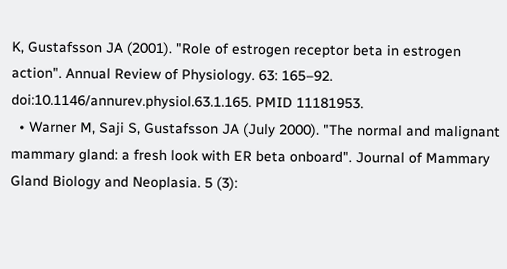K, Gustafsson JA (2001). "Role of estrogen receptor beta in estrogen action". Annual Review of Physiology. 63: 165–92. doi:10.1146/annurev.physiol.63.1.165. PMID 11181953.
  • Warner M, Saji S, Gustafsson JA (July 2000). "The normal and malignant mammary gland: a fresh look with ER beta onboard". Journal of Mammary Gland Biology and Neoplasia. 5 (3):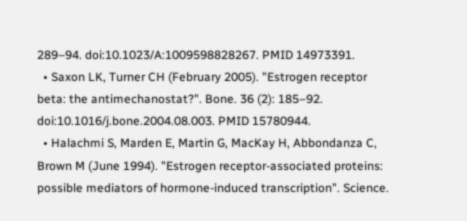289–94. doi:10.1023/A:1009598828267. PMID 14973391.
  • Saxon LK, Turner CH (February 2005). "Estrogen receptor beta: the antimechanostat?". Bone. 36 (2): 185–92. doi:10.1016/j.bone.2004.08.003. PMID 15780944.
  • Halachmi S, Marden E, Martin G, MacKay H, Abbondanza C, Brown M (June 1994). "Estrogen receptor-associated proteins: possible mediators of hormone-induced transcription". Science.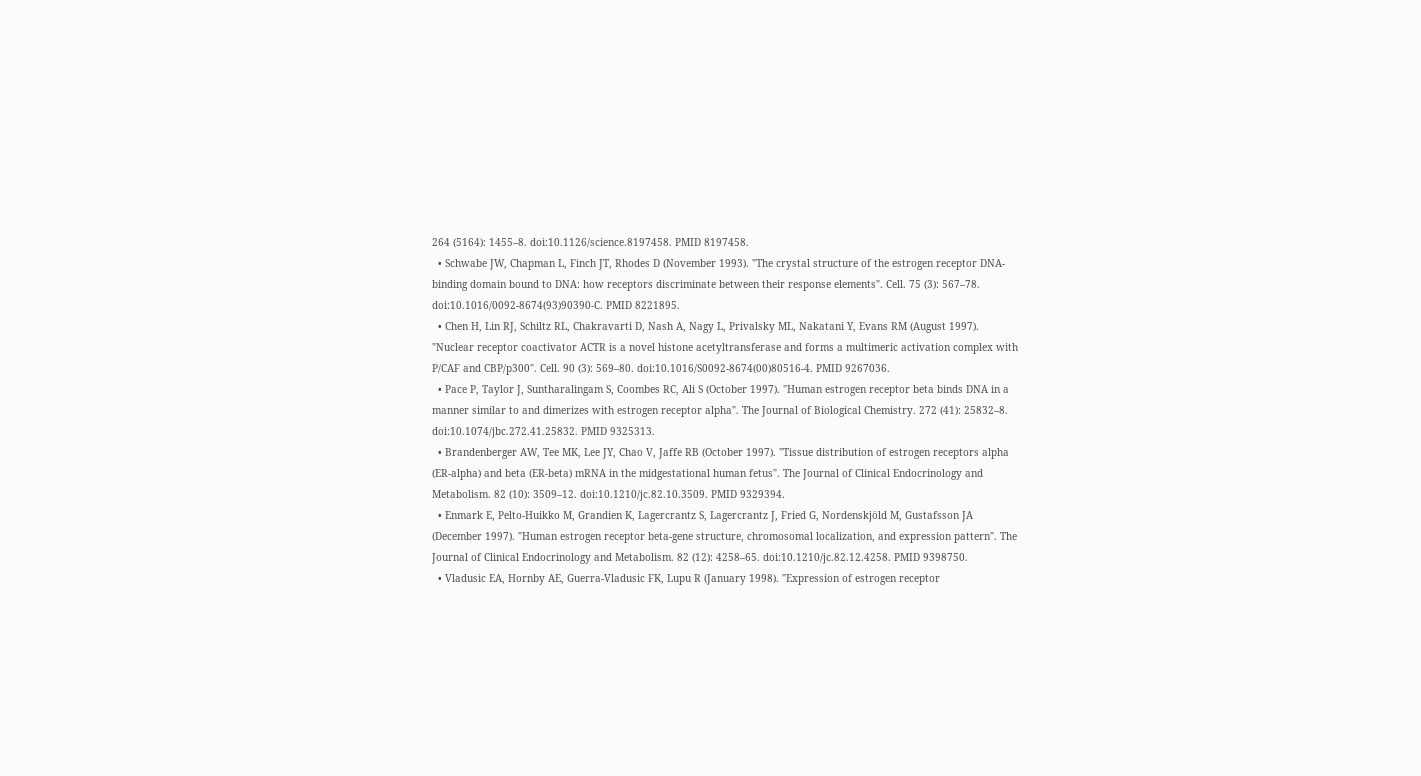264 (5164): 1455–8. doi:10.1126/science.8197458. PMID 8197458.
  • Schwabe JW, Chapman L, Finch JT, Rhodes D (November 1993). "The crystal structure of the estrogen receptor DNA-binding domain bound to DNA: how receptors discriminate between their response elements". Cell. 75 (3): 567–78. doi:10.1016/0092-8674(93)90390-C. PMID 8221895.
  • Chen H, Lin RJ, Schiltz RL, Chakravarti D, Nash A, Nagy L, Privalsky ML, Nakatani Y, Evans RM (August 1997). "Nuclear receptor coactivator ACTR is a novel histone acetyltransferase and forms a multimeric activation complex with P/CAF and CBP/p300". Cell. 90 (3): 569–80. doi:10.1016/S0092-8674(00)80516-4. PMID 9267036.
  • Pace P, Taylor J, Suntharalingam S, Coombes RC, Ali S (October 1997). "Human estrogen receptor beta binds DNA in a manner similar to and dimerizes with estrogen receptor alpha". The Journal of Biological Chemistry. 272 (41): 25832–8. doi:10.1074/jbc.272.41.25832. PMID 9325313.
  • Brandenberger AW, Tee MK, Lee JY, Chao V, Jaffe RB (October 1997). "Tissue distribution of estrogen receptors alpha (ER-alpha) and beta (ER-beta) mRNA in the midgestational human fetus". The Journal of Clinical Endocrinology and Metabolism. 82 (10): 3509–12. doi:10.1210/jc.82.10.3509. PMID 9329394.
  • Enmark E, Pelto-Huikko M, Grandien K, Lagercrantz S, Lagercrantz J, Fried G, Nordenskjöld M, Gustafsson JA (December 1997). "Human estrogen receptor beta-gene structure, chromosomal localization, and expression pattern". The Journal of Clinical Endocrinology and Metabolism. 82 (12): 4258–65. doi:10.1210/jc.82.12.4258. PMID 9398750.
  • Vladusic EA, Hornby AE, Guerra-Vladusic FK, Lupu R (January 1998). "Expression of estrogen receptor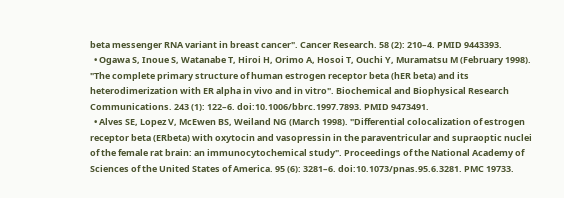beta messenger RNA variant in breast cancer". Cancer Research. 58 (2): 210–4. PMID 9443393.
  • Ogawa S, Inoue S, Watanabe T, Hiroi H, Orimo A, Hosoi T, Ouchi Y, Muramatsu M (February 1998). "The complete primary structure of human estrogen receptor beta (hER beta) and its heterodimerization with ER alpha in vivo and in vitro". Biochemical and Biophysical Research Communications. 243 (1): 122–6. doi:10.1006/bbrc.1997.7893. PMID 9473491.
  • Alves SE, Lopez V, McEwen BS, Weiland NG (March 1998). "Differential colocalization of estrogen receptor beta (ERbeta) with oxytocin and vasopressin in the paraventricular and supraoptic nuclei of the female rat brain: an immunocytochemical study". Proceedings of the National Academy of Sciences of the United States of America. 95 (6): 3281–6. doi:10.1073/pnas.95.6.3281. PMC 19733.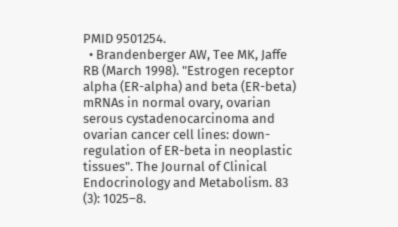PMID 9501254.
  • Brandenberger AW, Tee MK, Jaffe RB (March 1998). "Estrogen receptor alpha (ER-alpha) and beta (ER-beta) mRNAs in normal ovary, ovarian serous cystadenocarcinoma and ovarian cancer cell lines: down-regulation of ER-beta in neoplastic tissues". The Journal of Clinical Endocrinology and Metabolism. 83 (3): 1025–8.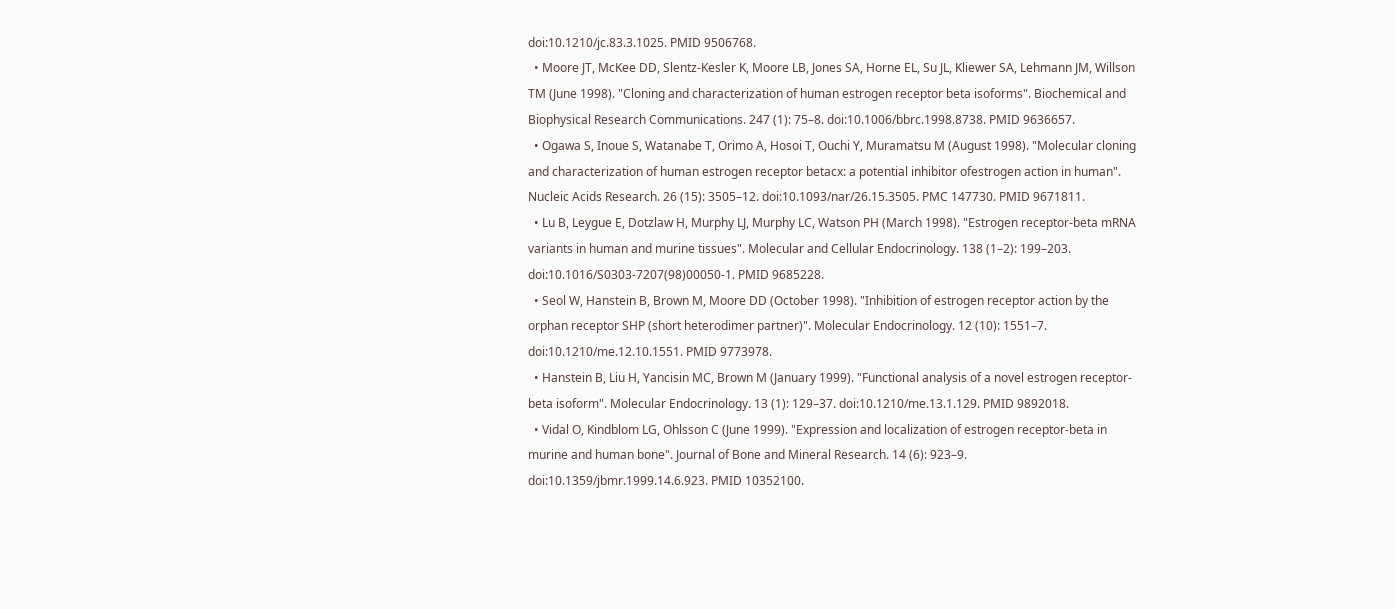doi:10.1210/jc.83.3.1025. PMID 9506768.
  • Moore JT, McKee DD, Slentz-Kesler K, Moore LB, Jones SA, Horne EL, Su JL, Kliewer SA, Lehmann JM, Willson TM (June 1998). "Cloning and characterization of human estrogen receptor beta isoforms". Biochemical and Biophysical Research Communications. 247 (1): 75–8. doi:10.1006/bbrc.1998.8738. PMID 9636657.
  • Ogawa S, Inoue S, Watanabe T, Orimo A, Hosoi T, Ouchi Y, Muramatsu M (August 1998). "Molecular cloning and characterization of human estrogen receptor betacx: a potential inhibitor ofestrogen action in human". Nucleic Acids Research. 26 (15): 3505–12. doi:10.1093/nar/26.15.3505. PMC 147730. PMID 9671811.
  • Lu B, Leygue E, Dotzlaw H, Murphy LJ, Murphy LC, Watson PH (March 1998). "Estrogen receptor-beta mRNA variants in human and murine tissues". Molecular and Cellular Endocrinology. 138 (1–2): 199–203. doi:10.1016/S0303-7207(98)00050-1. PMID 9685228.
  • Seol W, Hanstein B, Brown M, Moore DD (October 1998). "Inhibition of estrogen receptor action by the orphan receptor SHP (short heterodimer partner)". Molecular Endocrinology. 12 (10): 1551–7. doi:10.1210/me.12.10.1551. PMID 9773978.
  • Hanstein B, Liu H, Yancisin MC, Brown M (January 1999). "Functional analysis of a novel estrogen receptor-beta isoform". Molecular Endocrinology. 13 (1): 129–37. doi:10.1210/me.13.1.129. PMID 9892018.
  • Vidal O, Kindblom LG, Ohlsson C (June 1999). "Expression and localization of estrogen receptor-beta in murine and human bone". Journal of Bone and Mineral Research. 14 (6): 923–9. doi:10.1359/jbmr.1999.14.6.923. PMID 10352100.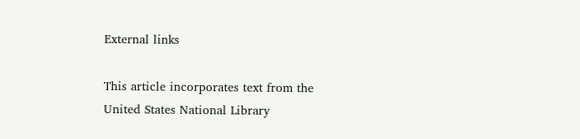External links

This article incorporates text from the United States National Library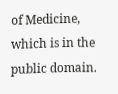of Medicine, which is in the public domain.